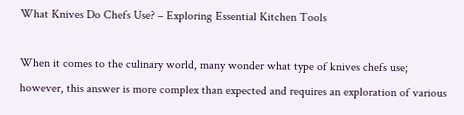What Knives Do Chefs Use? – Exploring Essential Kitchen Tools

When it comes to the culinary world, many wonder what type of knives chefs use; however, this answer is more complex than expected and requires an exploration of various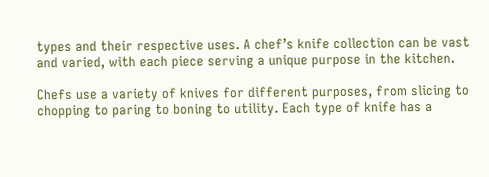types and their respective uses. A chef’s knife collection can be vast and varied, with each piece serving a unique purpose in the kitchen.

Chefs use a variety of knives for different purposes, from slicing to chopping to paring to boning to utility. Each type of knife has a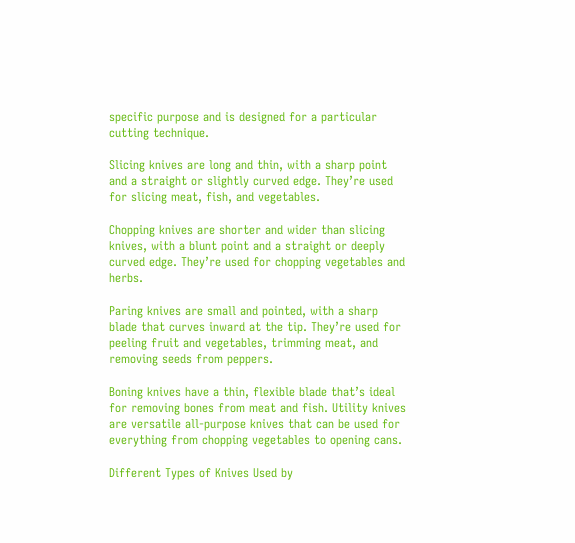specific purpose and is designed for a particular cutting technique.

Slicing knives are long and thin, with a sharp point and a straight or slightly curved edge. They’re used for slicing meat, fish, and vegetables.

Chopping knives are shorter and wider than slicing knives, with a blunt point and a straight or deeply curved edge. They’re used for chopping vegetables and herbs.

Paring knives are small and pointed, with a sharp blade that curves inward at the tip. They’re used for peeling fruit and vegetables, trimming meat, and removing seeds from peppers.

Boning knives have a thin, flexible blade that’s ideal for removing bones from meat and fish. Utility knives are versatile all-purpose knives that can be used for everything from chopping vegetables to opening cans.

Different Types of Knives Used by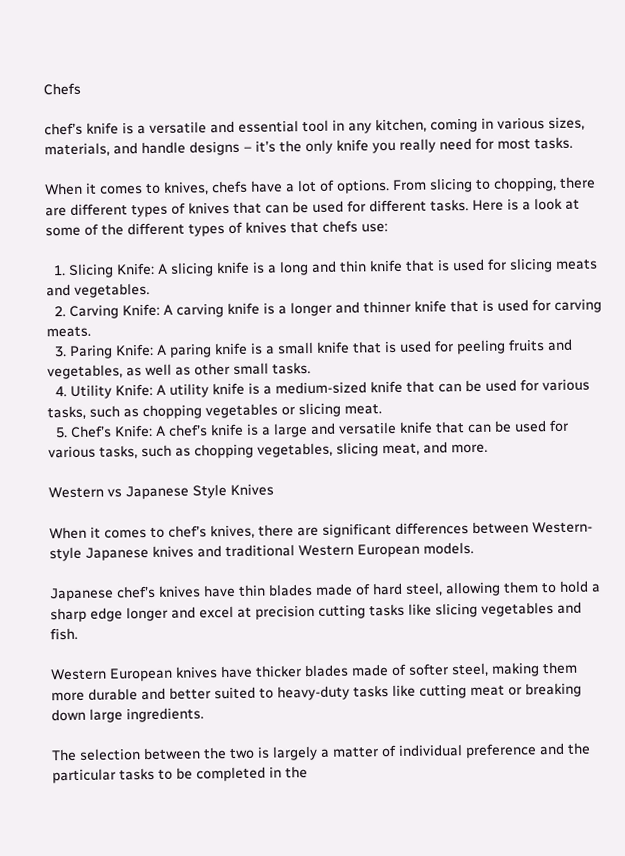Chefs

chef’s knife is a versatile and essential tool in any kitchen, coming in various sizes, materials, and handle designs – it’s the only knife you really need for most tasks.

When it comes to knives, chefs have a lot of options. From slicing to chopping, there are different types of knives that can be used for different tasks. Here is a look at some of the different types of knives that chefs use:

  1. Slicing Knife: A slicing knife is a long and thin knife that is used for slicing meats and vegetables.
  2. Carving Knife: A carving knife is a longer and thinner knife that is used for carving meats.
  3. Paring Knife: A paring knife is a small knife that is used for peeling fruits and vegetables, as well as other small tasks.
  4. Utility Knife: A utility knife is a medium-sized knife that can be used for various tasks, such as chopping vegetables or slicing meat.
  5. Chef’s Knife: A chef’s knife is a large and versatile knife that can be used for various tasks, such as chopping vegetables, slicing meat, and more.

Western vs Japanese Style Knives

When it comes to chef’s knives, there are significant differences between Western-style Japanese knives and traditional Western European models.

Japanese chef’s knives have thin blades made of hard steel, allowing them to hold a sharp edge longer and excel at precision cutting tasks like slicing vegetables and fish.

Western European knives have thicker blades made of softer steel, making them more durable and better suited to heavy-duty tasks like cutting meat or breaking down large ingredients.

The selection between the two is largely a matter of individual preference and the particular tasks to be completed in the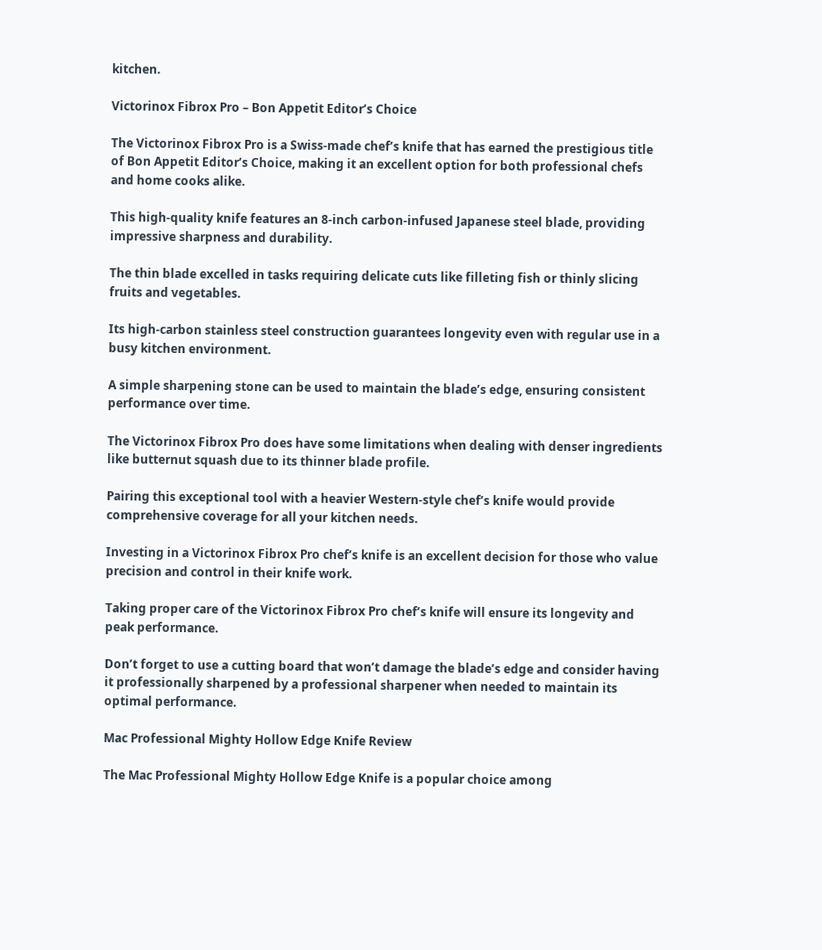kitchen.

Victorinox Fibrox Pro – Bon Appetit Editor’s Choice

The Victorinox Fibrox Pro is a Swiss-made chef’s knife that has earned the prestigious title of Bon Appetit Editor’s Choice, making it an excellent option for both professional chefs and home cooks alike.

This high-quality knife features an 8-inch carbon-infused Japanese steel blade, providing impressive sharpness and durability.

The thin blade excelled in tasks requiring delicate cuts like filleting fish or thinly slicing fruits and vegetables.

Its high-carbon stainless steel construction guarantees longevity even with regular use in a busy kitchen environment.

A simple sharpening stone can be used to maintain the blade’s edge, ensuring consistent performance over time.

The Victorinox Fibrox Pro does have some limitations when dealing with denser ingredients like butternut squash due to its thinner blade profile.

Pairing this exceptional tool with a heavier Western-style chef’s knife would provide comprehensive coverage for all your kitchen needs.

Investing in a Victorinox Fibrox Pro chef’s knife is an excellent decision for those who value precision and control in their knife work.

Taking proper care of the Victorinox Fibrox Pro chef’s knife will ensure its longevity and peak performance.

Don’t forget to use a cutting board that won’t damage the blade’s edge and consider having it professionally sharpened by a professional sharpener when needed to maintain its optimal performance.

Mac Professional Mighty Hollow Edge Knife Review

The Mac Professional Mighty Hollow Edge Knife is a popular choice among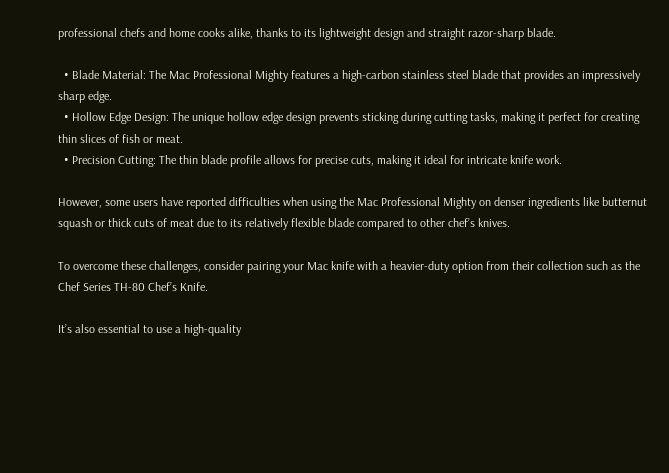professional chefs and home cooks alike, thanks to its lightweight design and straight razor-sharp blade.

  • Blade Material: The Mac Professional Mighty features a high-carbon stainless steel blade that provides an impressively sharp edge.
  • Hollow Edge Design: The unique hollow edge design prevents sticking during cutting tasks, making it perfect for creating thin slices of fish or meat.
  • Precision Cutting: The thin blade profile allows for precise cuts, making it ideal for intricate knife work.

However, some users have reported difficulties when using the Mac Professional Mighty on denser ingredients like butternut squash or thick cuts of meat due to its relatively flexible blade compared to other chef’s knives.

To overcome these challenges, consider pairing your Mac knife with a heavier-duty option from their collection such as the Chef Series TH-80 Chef’s Knife.

It’s also essential to use a high-quality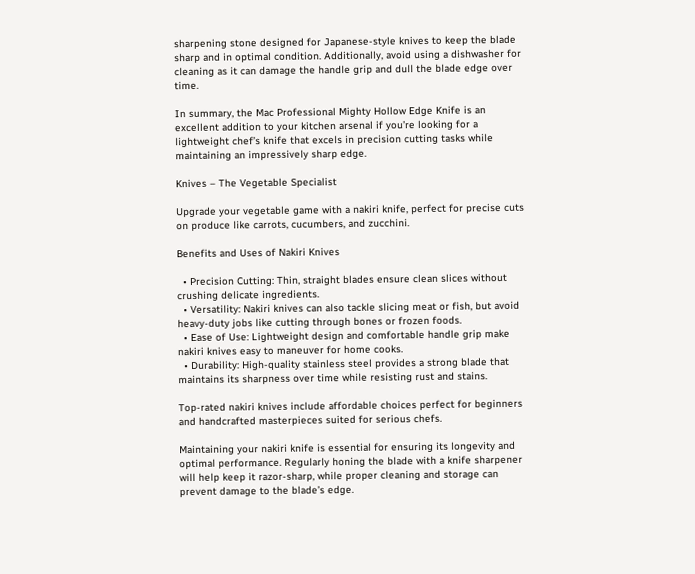sharpening stone designed for Japanese-style knives to keep the blade sharp and in optimal condition. Additionally, avoid using a dishwasher for cleaning as it can damage the handle grip and dull the blade edge over time.

In summary, the Mac Professional Mighty Hollow Edge Knife is an excellent addition to your kitchen arsenal if you’re looking for a lightweight chef’s knife that excels in precision cutting tasks while maintaining an impressively sharp edge.

Knives – The Vegetable Specialist

Upgrade your vegetable game with a nakiri knife, perfect for precise cuts on produce like carrots, cucumbers, and zucchini.

Benefits and Uses of Nakiri Knives

  • Precision Cutting: Thin, straight blades ensure clean slices without crushing delicate ingredients.
  • Versatility: Nakiri knives can also tackle slicing meat or fish, but avoid heavy-duty jobs like cutting through bones or frozen foods.
  • Ease of Use: Lightweight design and comfortable handle grip make nakiri knives easy to maneuver for home cooks.
  • Durability: High-quality stainless steel provides a strong blade that maintains its sharpness over time while resisting rust and stains.

Top-rated nakiri knives include affordable choices perfect for beginners and handcrafted masterpieces suited for serious chefs.

Maintaining your nakiri knife is essential for ensuring its longevity and optimal performance. Regularly honing the blade with a knife sharpener will help keep it razor-sharp, while proper cleaning and storage can prevent damage to the blade’s edge.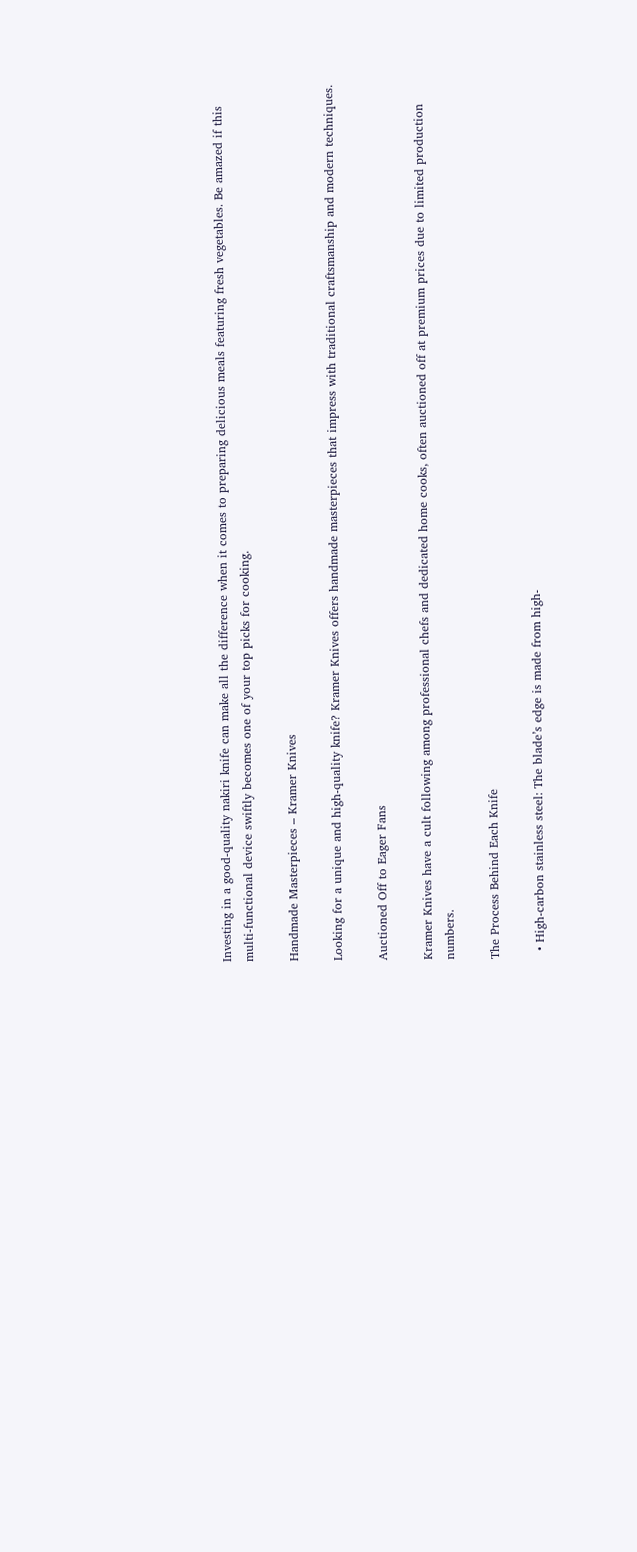Investing in a good-quality nakiri knife can make all the difference when it comes to preparing delicious meals featuring fresh vegetables. Be amazed if this multi-functional device swiftly becomes one of your top picks for cooking.

Handmade Masterpieces – Kramer Knives

Looking for a unique and high-quality knife? Kramer Knives offers handmade masterpieces that impress with traditional craftsmanship and modern techniques.

Auctioned Off to Eager Fans

Kramer Knives have a cult following among professional chefs and dedicated home cooks, often auctioned off at premium prices due to limited production numbers.

The Process Behind Each Knife

  • High-carbon stainless steel: The blade’s edge is made from high-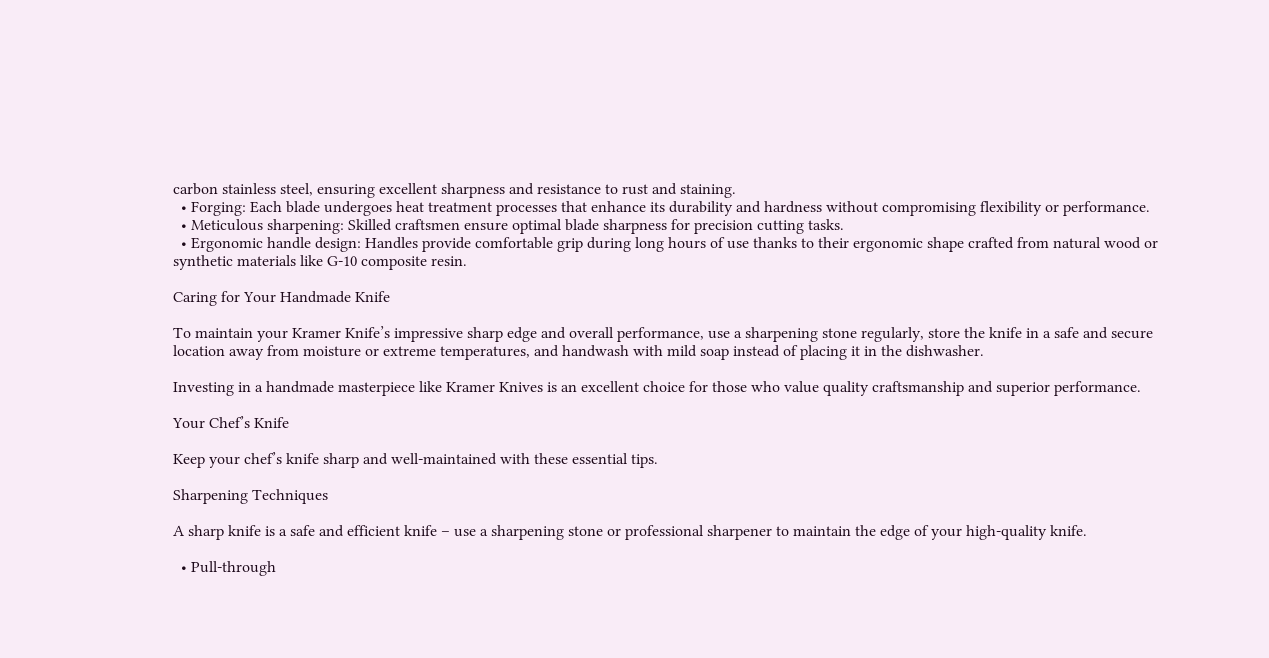carbon stainless steel, ensuring excellent sharpness and resistance to rust and staining.
  • Forging: Each blade undergoes heat treatment processes that enhance its durability and hardness without compromising flexibility or performance.
  • Meticulous sharpening: Skilled craftsmen ensure optimal blade sharpness for precision cutting tasks.
  • Ergonomic handle design: Handles provide comfortable grip during long hours of use thanks to their ergonomic shape crafted from natural wood or synthetic materials like G-10 composite resin.

Caring for Your Handmade Knife

To maintain your Kramer Knife’s impressive sharp edge and overall performance, use a sharpening stone regularly, store the knife in a safe and secure location away from moisture or extreme temperatures, and handwash with mild soap instead of placing it in the dishwasher.

Investing in a handmade masterpiece like Kramer Knives is an excellent choice for those who value quality craftsmanship and superior performance.

Your Chef’s Knife

Keep your chef’s knife sharp and well-maintained with these essential tips.

Sharpening Techniques

A sharp knife is a safe and efficient knife – use a sharpening stone or professional sharpener to maintain the edge of your high-quality knife.

  • Pull-through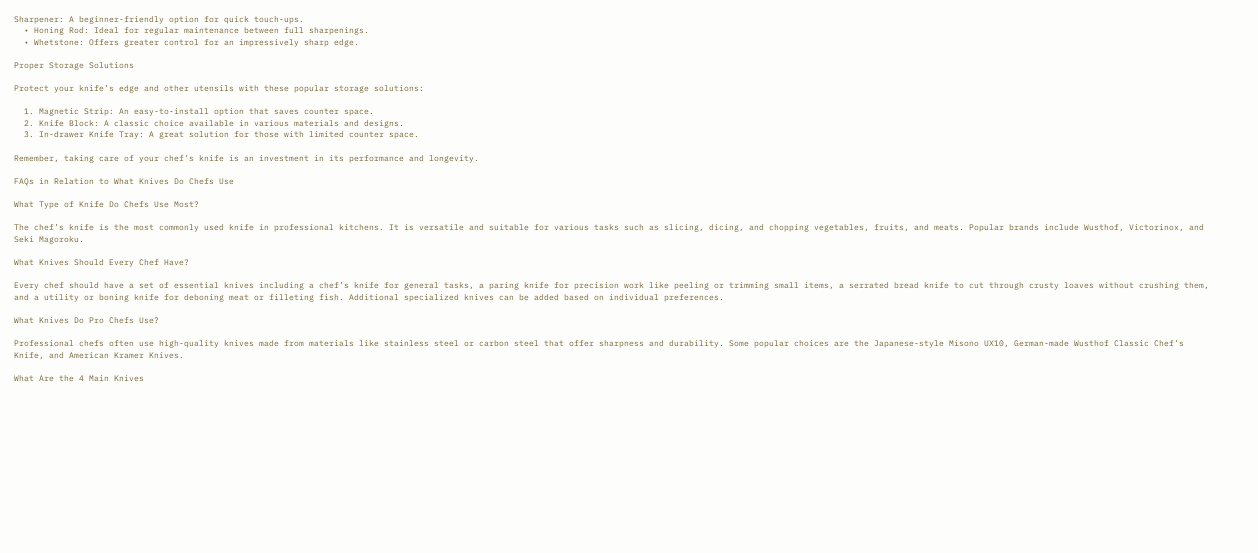Sharpener: A beginner-friendly option for quick touch-ups.
  • Honing Rod: Ideal for regular maintenance between full sharpenings.
  • Whetstone: Offers greater control for an impressively sharp edge.

Proper Storage Solutions

Protect your knife’s edge and other utensils with these popular storage solutions:

  1. Magnetic Strip: An easy-to-install option that saves counter space.
  2. Knife Block: A classic choice available in various materials and designs.
  3. In-drawer Knife Tray: A great solution for those with limited counter space.

Remember, taking care of your chef’s knife is an investment in its performance and longevity.

FAQs in Relation to What Knives Do Chefs Use

What Type of Knife Do Chefs Use Most?

The chef’s knife is the most commonly used knife in professional kitchens. It is versatile and suitable for various tasks such as slicing, dicing, and chopping vegetables, fruits, and meats. Popular brands include Wusthof, Victorinox, and Seki Magoroku.

What Knives Should Every Chef Have?

Every chef should have a set of essential knives including a chef’s knife for general tasks, a paring knife for precision work like peeling or trimming small items, a serrated bread knife to cut through crusty loaves without crushing them, and a utility or boning knife for deboning meat or filleting fish. Additional specialized knives can be added based on individual preferences.

What Knives Do Pro Chefs Use?

Professional chefs often use high-quality knives made from materials like stainless steel or carbon steel that offer sharpness and durability. Some popular choices are the Japanese-style Misono UX10, German-made Wusthof Classic Chef’s Knife, and American Kramer Knives.

What Are the 4 Main Knives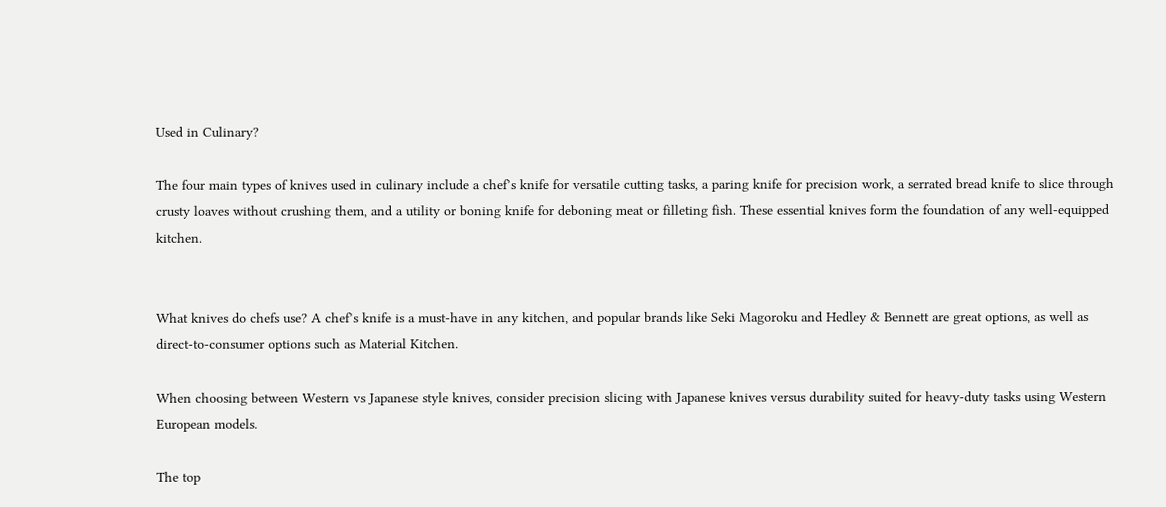Used in Culinary?

The four main types of knives used in culinary include a chef’s knife for versatile cutting tasks, a paring knife for precision work, a serrated bread knife to slice through crusty loaves without crushing them, and a utility or boning knife for deboning meat or filleting fish. These essential knives form the foundation of any well-equipped kitchen.


What knives do chefs use? A chef’s knife is a must-have in any kitchen, and popular brands like Seki Magoroku and Hedley & Bennett are great options, as well as direct-to-consumer options such as Material Kitchen.

When choosing between Western vs Japanese style knives, consider precision slicing with Japanese knives versus durability suited for heavy-duty tasks using Western European models.

The top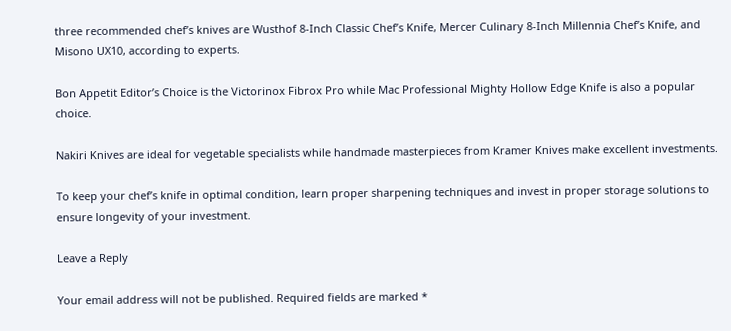three recommended chef’s knives are Wusthof 8-Inch Classic Chef’s Knife, Mercer Culinary 8-Inch Millennia Chef’s Knife, and Misono UX10, according to experts.

Bon Appetit Editor’s Choice is the Victorinox Fibrox Pro while Mac Professional Mighty Hollow Edge Knife is also a popular choice.

Nakiri Knives are ideal for vegetable specialists while handmade masterpieces from Kramer Knives make excellent investments.

To keep your chef’s knife in optimal condition, learn proper sharpening techniques and invest in proper storage solutions to ensure longevity of your investment.

Leave a Reply

Your email address will not be published. Required fields are marked *